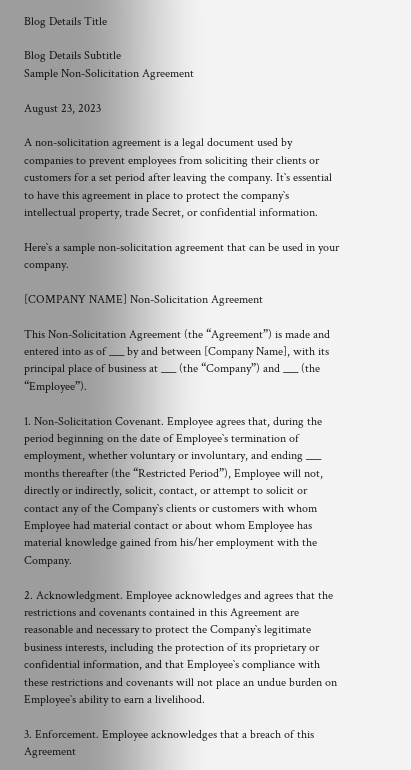Blog Details Title

Blog Details Subtitle
Sample Non-Solicitation Agreement

August 23, 2023

A non-solicitation agreement is a legal document used by companies to prevent employees from soliciting their clients or customers for a set period after leaving the company. It`s essential to have this agreement in place to protect the company`s intellectual property, trade Secret, or confidential information.

Here`s a sample non-solicitation agreement that can be used in your company.

[COMPANY NAME] Non-Solicitation Agreement

This Non-Solicitation Agreement (the “Agreement”) is made and entered into as of ___ by and between [Company Name], with its principal place of business at ___ (the “Company”) and ___ (the “Employee”).

1. Non-Solicitation Covenant. Employee agrees that, during the period beginning on the date of Employee`s termination of employment, whether voluntary or involuntary, and ending ___ months thereafter (the “Restricted Period”), Employee will not, directly or indirectly, solicit, contact, or attempt to solicit or contact any of the Company`s clients or customers with whom Employee had material contact or about whom Employee has material knowledge gained from his/her employment with the Company.

2. Acknowledgment. Employee acknowledges and agrees that the restrictions and covenants contained in this Agreement are reasonable and necessary to protect the Company`s legitimate business interests, including the protection of its proprietary or confidential information, and that Employee`s compliance with these restrictions and covenants will not place an undue burden on Employee`s ability to earn a livelihood.

3. Enforcement. Employee acknowledges that a breach of this Agreement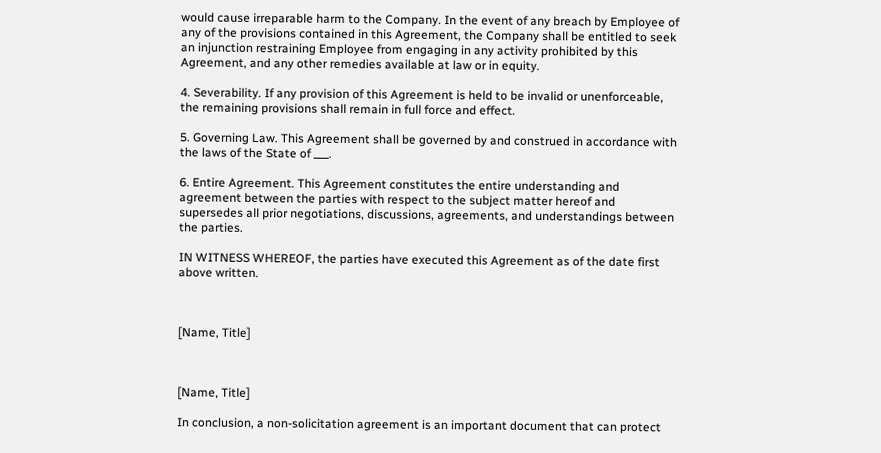would cause irreparable harm to the Company. In the event of any breach by Employee of any of the provisions contained in this Agreement, the Company shall be entitled to seek an injunction restraining Employee from engaging in any activity prohibited by this Agreement, and any other remedies available at law or in equity.

4. Severability. If any provision of this Agreement is held to be invalid or unenforceable, the remaining provisions shall remain in full force and effect.

5. Governing Law. This Agreement shall be governed by and construed in accordance with the laws of the State of ___.

6. Entire Agreement. This Agreement constitutes the entire understanding and agreement between the parties with respect to the subject matter hereof and supersedes all prior negotiations, discussions, agreements, and understandings between the parties.

IN WITNESS WHEREOF, the parties have executed this Agreement as of the date first above written.



[Name, Title]



[Name, Title]

In conclusion, a non-solicitation agreement is an important document that can protect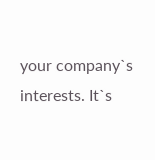your company`s interests. It`s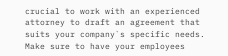crucial to work with an experienced attorney to draft an agreement that suits your company`s specific needs. Make sure to have your employees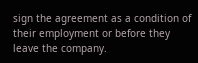sign the agreement as a condition of their employment or before they leave the company.